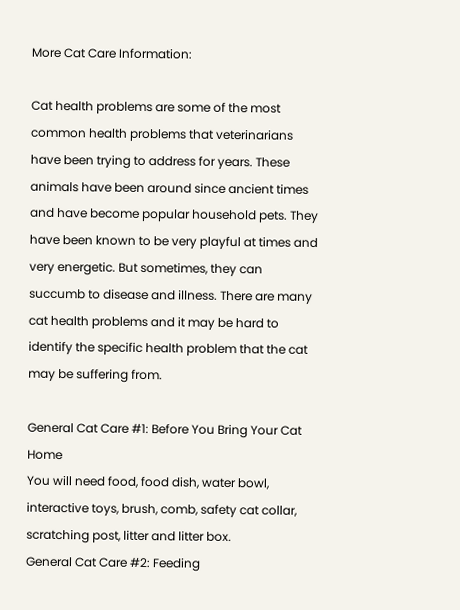More Cat Care Information:

Cat health problems are some of the most common health problems that veterinarians have been trying to address for years. These animals have been around since ancient times and have become popular household pets. They have been known to be very playful at times and very energetic. But sometimes, they can succumb to disease and illness. There are many cat health problems and it may be hard to identify the specific health problem that the cat may be suffering from.

General Cat Care #1: Before You Bring Your Cat Home
You will need food, food dish, water bowl, interactive toys, brush, comb, safety cat collar, scratching post, litter and litter box.
General Cat Care #2: Feeding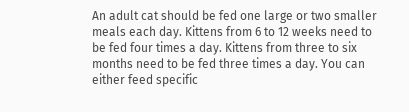An adult cat should be fed one large or two smaller meals each day. Kittens from 6 to 12 weeks need to be fed four times a day. Kittens from three to six months need to be fed three times a day. You can either feed specific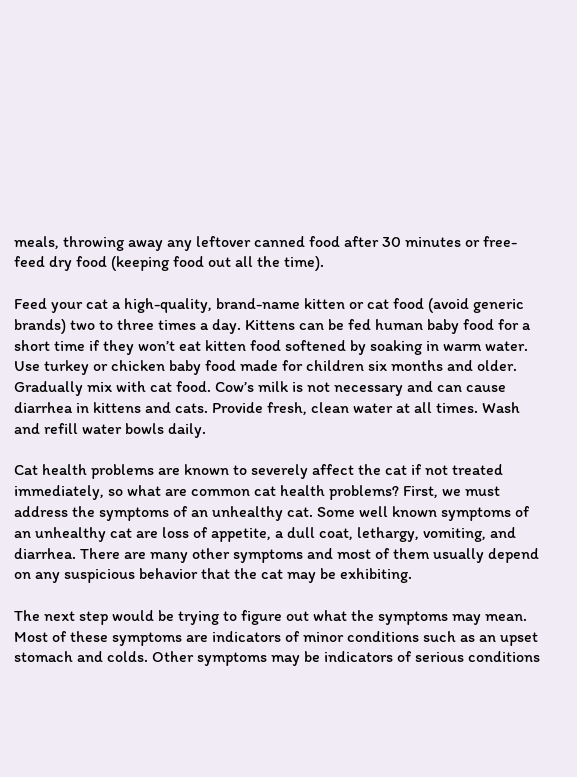meals, throwing away any leftover canned food after 30 minutes or free-feed dry food (keeping food out all the time).

Feed your cat a high-quality, brand-name kitten or cat food (avoid generic brands) two to three times a day. Kittens can be fed human baby food for a short time if they won’t eat kitten food softened by soaking in warm water. Use turkey or chicken baby food made for children six months and older. Gradually mix with cat food. Cow’s milk is not necessary and can cause diarrhea in kittens and cats. Provide fresh, clean water at all times. Wash and refill water bowls daily.

Cat health problems are known to severely affect the cat if not treated immediately, so what are common cat health problems? First, we must address the symptoms of an unhealthy cat. Some well known symptoms of an unhealthy cat are loss of appetite, a dull coat, lethargy, vomiting, and diarrhea. There are many other symptoms and most of them usually depend on any suspicious behavior that the cat may be exhibiting.

The next step would be trying to figure out what the symptoms may mean. Most of these symptoms are indicators of minor conditions such as an upset stomach and colds. Other symptoms may be indicators of serious conditions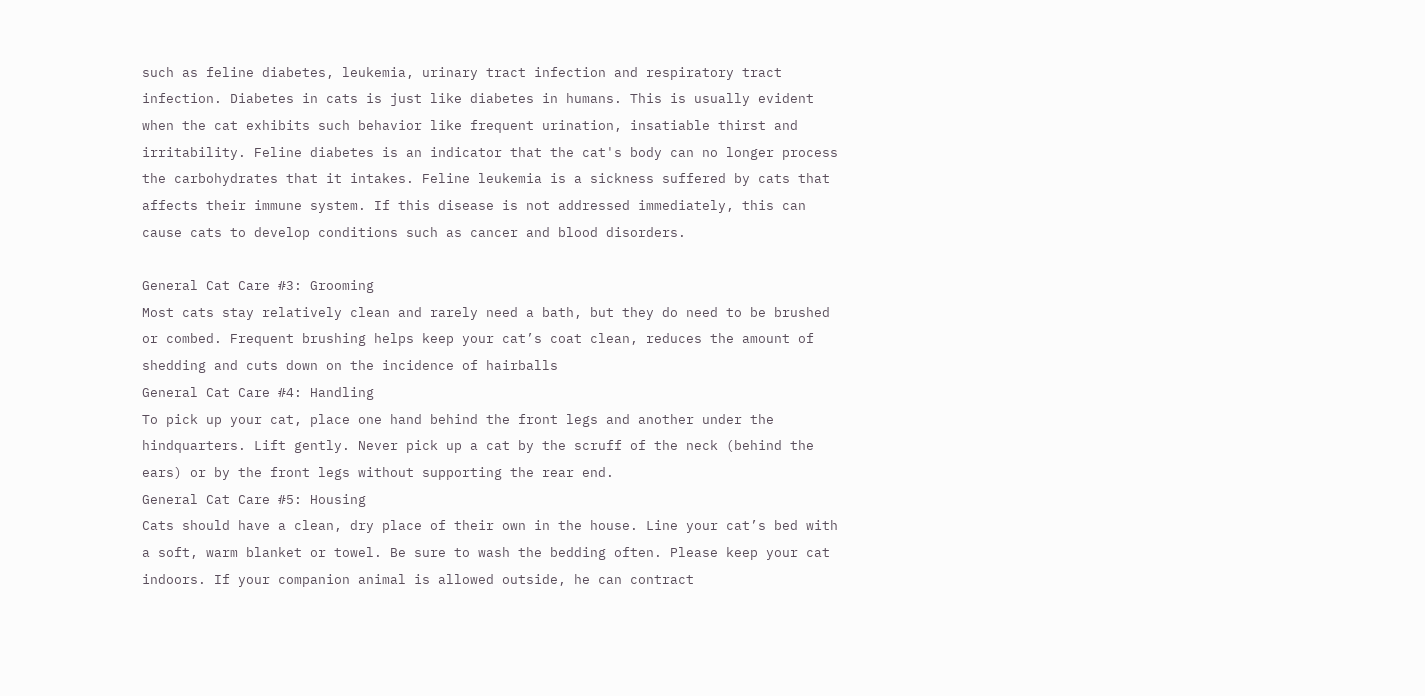such as feline diabetes, leukemia, urinary tract infection and respiratory tract infection. Diabetes in cats is just like diabetes in humans. This is usually evident when the cat exhibits such behavior like frequent urination, insatiable thirst and irritability. Feline diabetes is an indicator that the cat's body can no longer process the carbohydrates that it intakes. Feline leukemia is a sickness suffered by cats that affects their immune system. If this disease is not addressed immediately, this can cause cats to develop conditions such as cancer and blood disorders.

General Cat Care #3: Grooming
Most cats stay relatively clean and rarely need a bath, but they do need to be brushed or combed. Frequent brushing helps keep your cat’s coat clean, reduces the amount of shedding and cuts down on the incidence of hairballs
General Cat Care #4: Handling
To pick up your cat, place one hand behind the front legs and another under the hindquarters. Lift gently. Never pick up a cat by the scruff of the neck (behind the ears) or by the front legs without supporting the rear end.
General Cat Care #5: Housing
Cats should have a clean, dry place of their own in the house. Line your cat’s bed with a soft, warm blanket or towel. Be sure to wash the bedding often. Please keep your cat indoors. If your companion animal is allowed outside, he can contract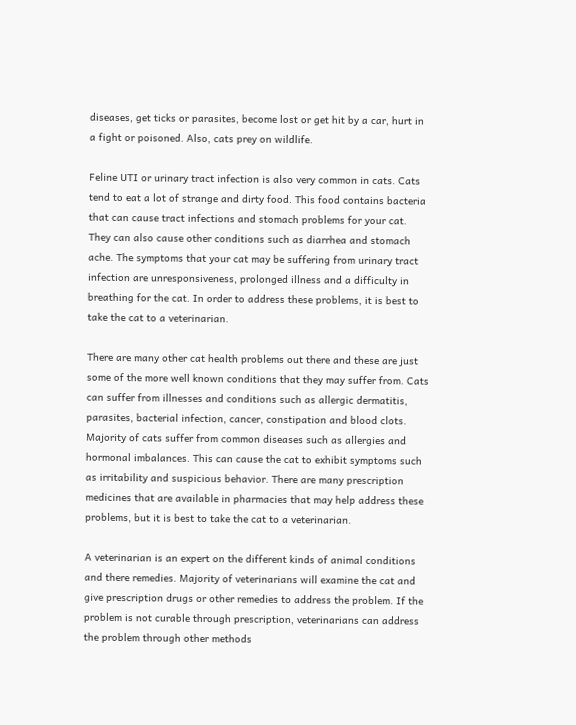diseases, get ticks or parasites, become lost or get hit by a car, hurt in a fight or poisoned. Also, cats prey on wildlife.

Feline UTI or urinary tract infection is also very common in cats. Cats tend to eat a lot of strange and dirty food. This food contains bacteria that can cause tract infections and stomach problems for your cat. They can also cause other conditions such as diarrhea and stomach ache. The symptoms that your cat may be suffering from urinary tract infection are unresponsiveness, prolonged illness and a difficulty in breathing for the cat. In order to address these problems, it is best to take the cat to a veterinarian.

There are many other cat health problems out there and these are just some of the more well known conditions that they may suffer from. Cats can suffer from illnesses and conditions such as allergic dermatitis, parasites, bacterial infection, cancer, constipation and blood clots. Majority of cats suffer from common diseases such as allergies and hormonal imbalances. This can cause the cat to exhibit symptoms such as irritability and suspicious behavior. There are many prescription medicines that are available in pharmacies that may help address these problems, but it is best to take the cat to a veterinarian.

A veterinarian is an expert on the different kinds of animal conditions and there remedies. Majority of veterinarians will examine the cat and give prescription drugs or other remedies to address the problem. If the problem is not curable through prescription, veterinarians can address the problem through other methods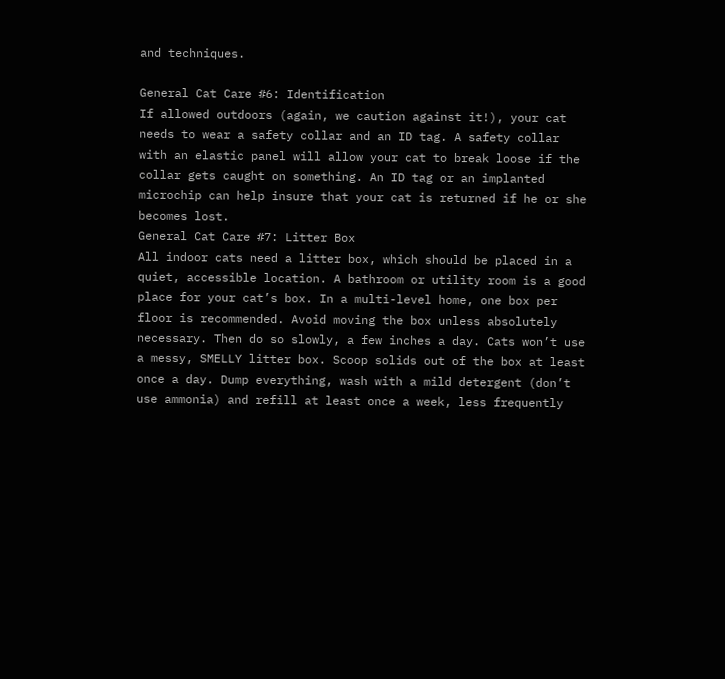and techniques.

General Cat Care #6: Identification
If allowed outdoors (again, we caution against it!), your cat needs to wear a safety collar and an ID tag. A safety collar with an elastic panel will allow your cat to break loose if the collar gets caught on something. An ID tag or an implanted microchip can help insure that your cat is returned if he or she becomes lost.
General Cat Care #7: Litter Box
All indoor cats need a litter box, which should be placed in a quiet, accessible location. A bathroom or utility room is a good place for your cat’s box. In a multi-level home, one box per floor is recommended. Avoid moving the box unless absolutely necessary. Then do so slowly, a few inches a day. Cats won’t use a messy, SMELLY litter box. Scoop solids out of the box at least once a day. Dump everything, wash with a mild detergent (don’t use ammonia) and refill at least once a week, less frequently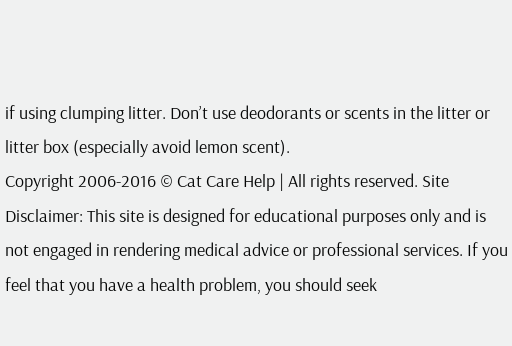if using clumping litter. Don’t use deodorants or scents in the litter or litter box (especially avoid lemon scent).
Copyright 2006-2016 © Cat Care Help | All rights reserved. Site Disclaimer: This site is designed for educational purposes only and is not engaged in rendering medical advice or professional services. If you feel that you have a health problem, you should seek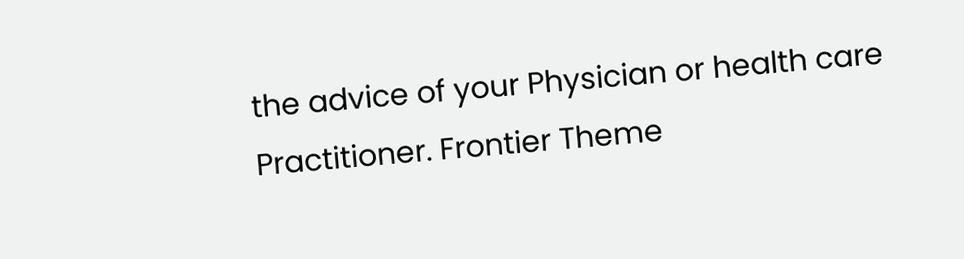the advice of your Physician or health care Practitioner. Frontier Theme